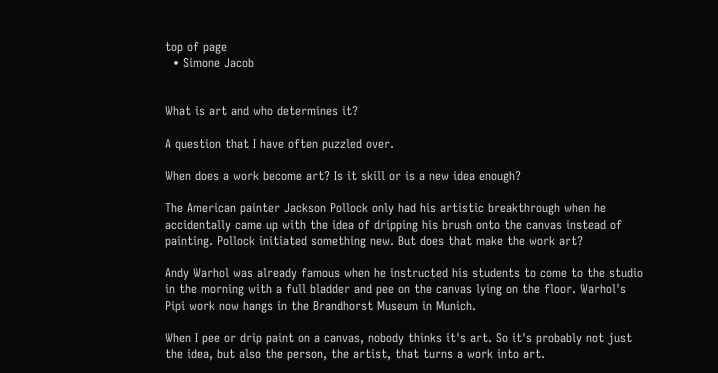top of page
  • Simone Jacob


What is art and who determines it?

A question that I have often puzzled over.

When does a work become art? Is it skill or is a new idea enough?

The American painter Jackson Pollock only had his artistic breakthrough when he accidentally came up with the idea of dripping his brush onto the canvas instead of painting. Pollock initiated something new. But does that make the work art?

Andy Warhol was already famous when he instructed his students to come to the studio in the morning with a full bladder and pee on the canvas lying on the floor. Warhol's Pipi work now hangs in the Brandhorst Museum in Munich.

When I pee or drip paint on a canvas, nobody thinks it's art. So it's probably not just the idea, but also the person, the artist, that turns a work into art.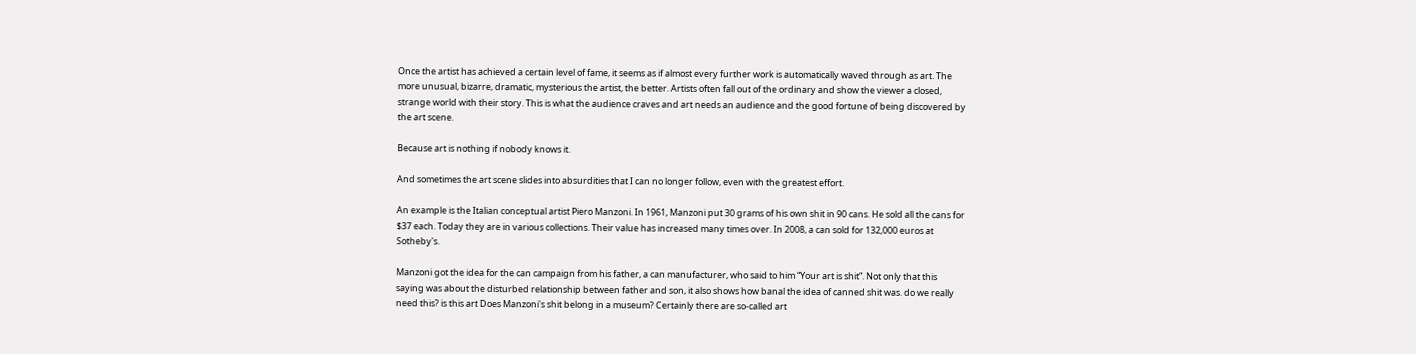Once the artist has achieved a certain level of fame, it seems as if almost every further work is automatically waved through as art. The more unusual, bizarre, dramatic, mysterious the artist, the better. Artists often fall out of the ordinary and show the viewer a closed, strange world with their story. This is what the audience craves and art needs an audience and the good fortune of being discovered by the art scene.

Because art is nothing if nobody knows it.

And sometimes the art scene slides into absurdities that I can no longer follow, even with the greatest effort.

An example is the Italian conceptual artist Piero Manzoni. In 1961, Manzoni put 30 grams of his own shit in 90 cans. He sold all the cans for $37 each. Today they are in various collections. Their value has increased many times over. In 2008, a can sold for 132,000 euros at Sotheby's.

Manzoni got the idea for the can campaign from his father, a can manufacturer, who said to him “Your art is shit”. Not only that this saying was about the disturbed relationship between father and son, it also shows how banal the idea of canned shit was. do we really need this? is this art Does Manzoni's shit belong in a museum? Certainly there are so-called art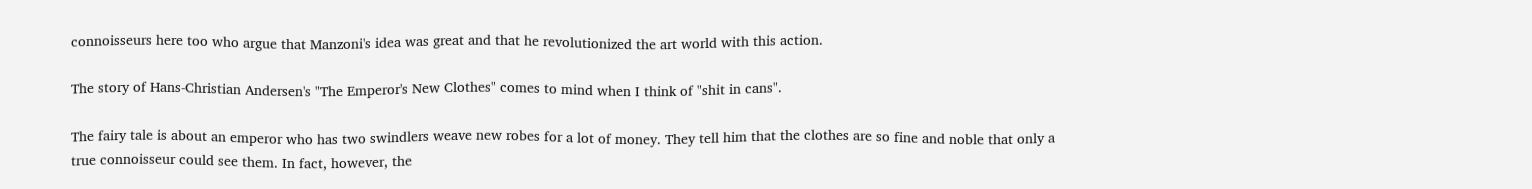connoisseurs here too who argue that Manzoni's idea was great and that he revolutionized the art world with this action.

The story of Hans-Christian Andersen's "The Emperor's New Clothes" comes to mind when I think of "shit in cans".

The fairy tale is about an emperor who has two swindlers weave new robes for a lot of money. They tell him that the clothes are so fine and noble that only a true connoisseur could see them. In fact, however, the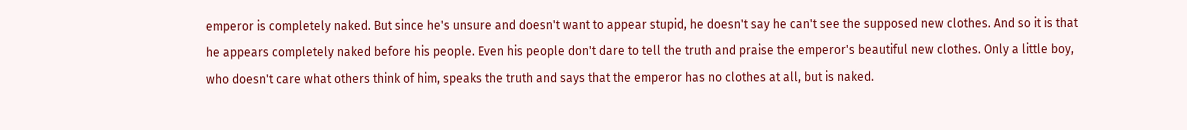emperor is completely naked. But since he's unsure and doesn't want to appear stupid, he doesn't say he can't see the supposed new clothes. And so it is that he appears completely naked before his people. Even his people don't dare to tell the truth and praise the emperor's beautiful new clothes. Only a little boy, who doesn't care what others think of him, speaks the truth and says that the emperor has no clothes at all, but is naked.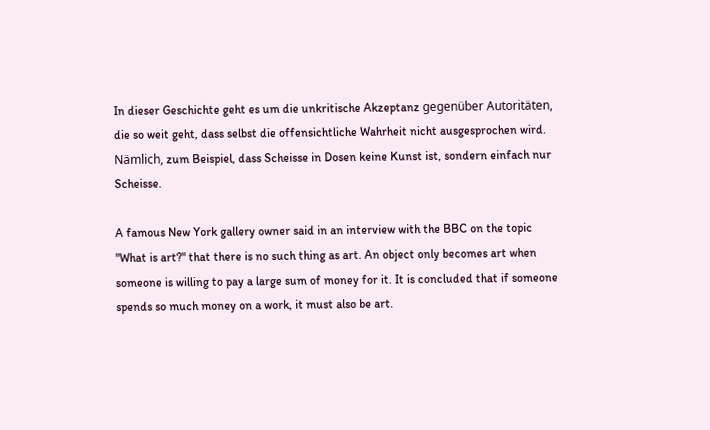In dieser Geschichte geht es um die unkritische Akzeptanz gegenüber Autoritäten, die so weit geht, dass selbst die offensichtliche Wahrheit nicht ausgesprochen wird. Nämlich, zum Beispiel, dass Scheisse in Dosen keine Kunst ist, sondern einfach nur Scheisse.

A famous New York gallery owner said in an interview with the BBC on the topic "What is art?" that there is no such thing as art. An object only becomes art when someone is willing to pay a large sum of money for it. It is concluded that if someone spends so much money on a work, it must also be art.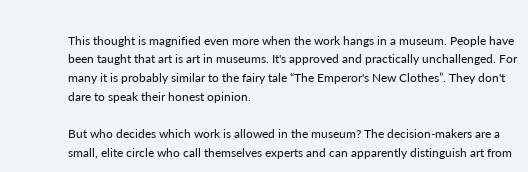This thought is magnified even more when the work hangs in a museum. People have been taught that art is art in museums. It's approved and practically unchallenged. For many it is probably similar to the fairy tale “The Emperor's New Clothes”. They don't dare to speak their honest opinion.

But who decides which work is allowed in the museum? The decision-makers are a small, elite circle who call themselves experts and can apparently distinguish art from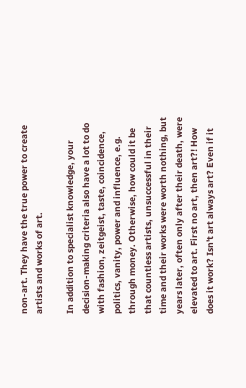non-art. They have the true power to create artists and works of art.

In addition to specialist knowledge, your decision-making criteria also have a lot to do with fashion, zeitgeist, taste, coincidence, politics, vanity, power and influence, e.g. through money. Otherwise, how could it be that countless artists, unsuccessful in their time and their works were worth nothing, but years later, often only after their death, were elevated to art. First no art, then art?! How does it work? Isn't art always art? Even if it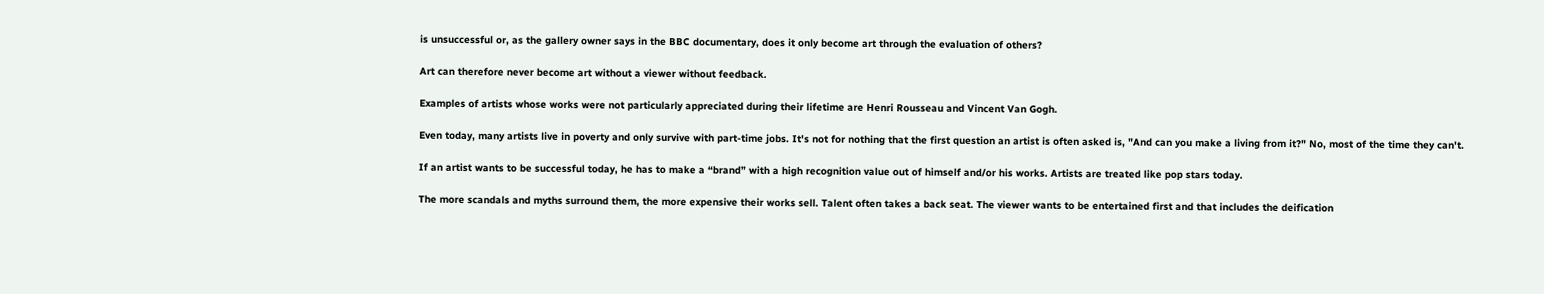is unsuccessful or, as the gallery owner says in the BBC documentary, does it only become art through the evaluation of others?

Art can therefore never become art without a viewer without feedback.

Examples of artists whose works were not particularly appreciated during their lifetime are Henri Rousseau and Vincent Van Gogh.

Even today, many artists live in poverty and only survive with part-time jobs. It's not for nothing that the first question an artist is often asked is, "And can you make a living from it?" No, most of the time they can't.

If an artist wants to be successful today, he has to make a “brand” with a high recognition value out of himself and/or his works. Artists are treated like pop stars today.

The more scandals and myths surround them, the more expensive their works sell. Talent often takes a back seat. The viewer wants to be entertained first and that includes the deification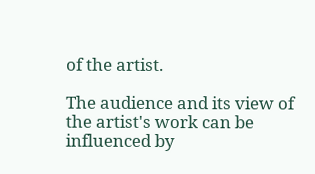of the artist.

The audience and its view of the artist's work can be influenced by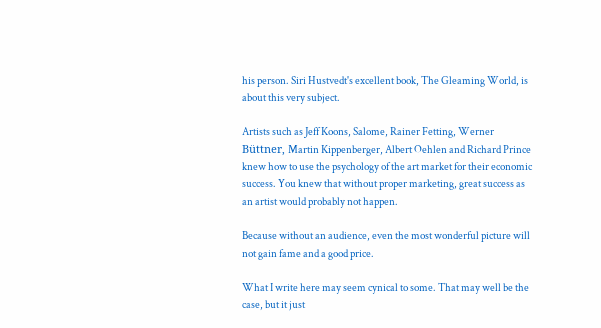his person. Siri Hustvedt's excellent book, The Gleaming World, is about this very subject.

Artists such as Jeff Koons, Salome, Rainer Fetting, Werner Büttner, Martin Kippenberger, Albert Oehlen and Richard Prince knew how to use the psychology of the art market for their economic success. You knew that without proper marketing, great success as an artist would probably not happen.

Because without an audience, even the most wonderful picture will not gain fame and a good price.

What I write here may seem cynical to some. That may well be the case, but it just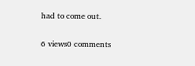had to come out.

6 views0 comments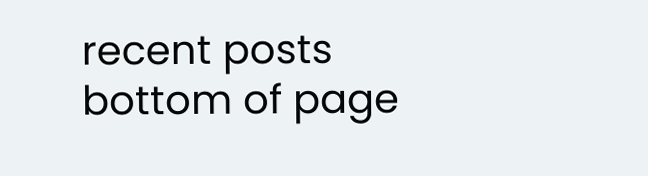recent posts
bottom of page